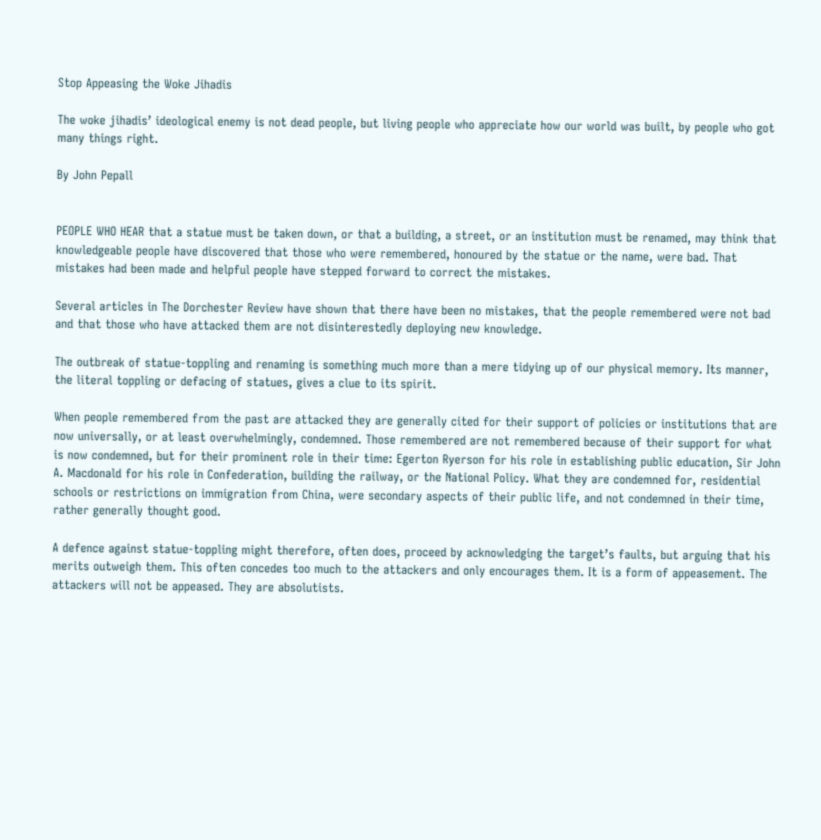Stop Appeasing the Woke Jihadis

The woke jihadis’ ideological enemy is not dead people, but living people who appreciate how our world was built, by people who got many things right.

By John Pepall


PEOPLE WHO HEAR that a statue must be taken down, or that a building, a street, or an institution must be renamed, may think that knowledgeable people have discovered that those who were remembered, honoured by the statue or the name, were bad. That mistakes had been made and helpful people have stepped forward to correct the mistakes.

Several articles in The Dorchester Review have shown that there have been no mistakes, that the people remembered were not bad and that those who have attacked them are not disinterestedly deploying new knowledge.

The outbreak of statue-toppling and renaming is something much more than a mere tidying up of our physical memory. Its manner, the literal toppling or defacing of statues, gives a clue to its spirit.

When people remembered from the past are attacked they are generally cited for their support of policies or institutions that are now universally, or at least overwhelmingly, condemned. Those remembered are not remembered because of their support for what is now condemned, but for their prominent role in their time: Egerton Ryerson for his role in establishing public education, Sir John A. Macdonald for his role in Confederation, building the railway, or the National Policy. What they are condemned for, residential schools or restrictions on immigration from China, were secondary aspects of their public life, and not condemned in their time, rather generally thought good.

A defence against statue-toppling might therefore, often does, proceed by acknowledging the target’s faults, but arguing that his merits outweigh them. This often concedes too much to the attackers and only encourages them. It is a form of appeasement. The attackers will not be appeased. They are absolutists.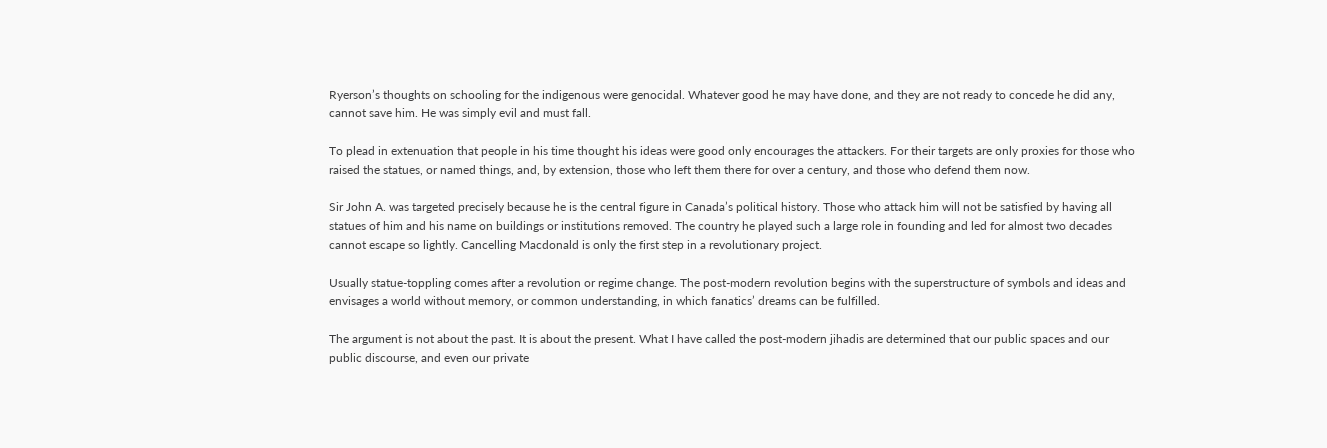Ryerson’s thoughts on schooling for the indigenous were genocidal. Whatever good he may have done, and they are not ready to concede he did any, cannot save him. He was simply evil and must fall.

To plead in extenuation that people in his time thought his ideas were good only encourages the attackers. For their targets are only proxies for those who raised the statues, or named things, and, by extension, those who left them there for over a century, and those who defend them now.

Sir John A. was targeted precisely because he is the central figure in Canada’s political history. Those who attack him will not be satisfied by having all statues of him and his name on buildings or institutions removed. The country he played such a large role in founding and led for almost two decades cannot escape so lightly. Cancelling Macdonald is only the first step in a revolutionary project.

Usually statue-toppling comes after a revolution or regime change. The post-modern revolution begins with the superstructure of symbols and ideas and envisages a world without memory, or common understanding, in which fanatics’ dreams can be fulfilled.

The argument is not about the past. It is about the present. What I have called the post-modern jihadis are determined that our public spaces and our public discourse, and even our private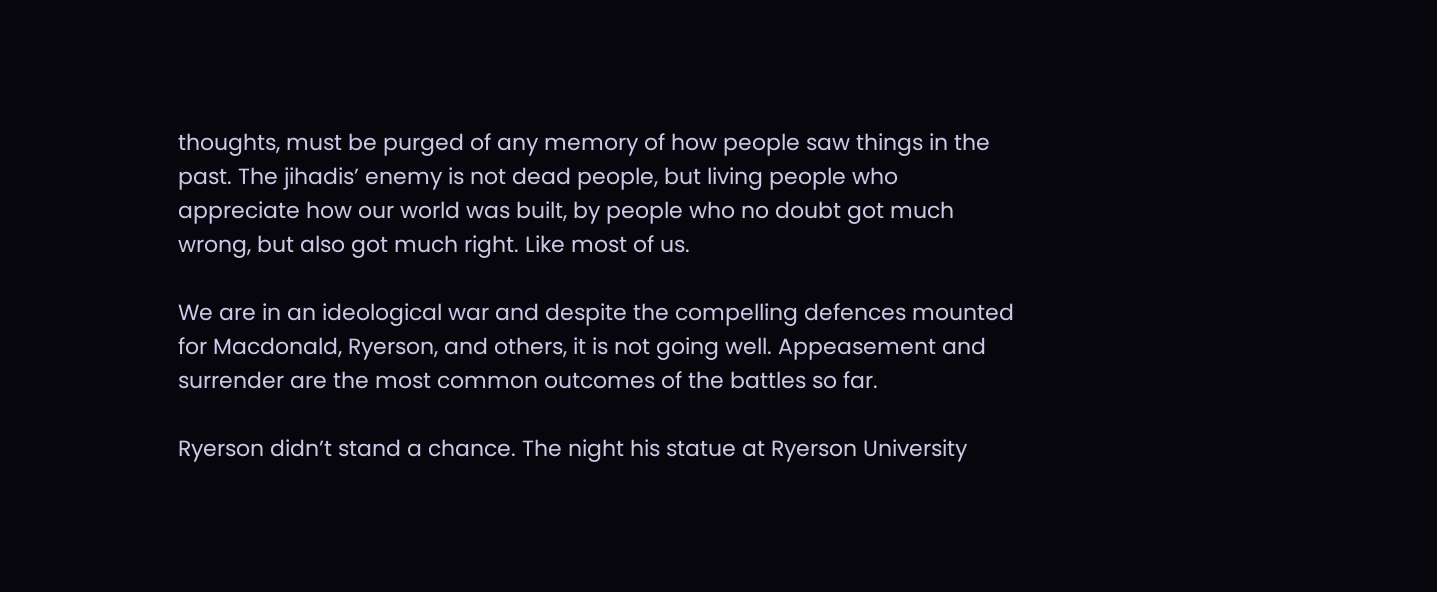thoughts, must be purged of any memory of how people saw things in the past. The jihadis’ enemy is not dead people, but living people who appreciate how our world was built, by people who no doubt got much wrong, but also got much right. Like most of us.

We are in an ideological war and despite the compelling defences mounted for Macdonald, Ryerson, and others, it is not going well. Appeasement and surrender are the most common outcomes of the battles so far.

Ryerson didn’t stand a chance. The night his statue at Ryerson University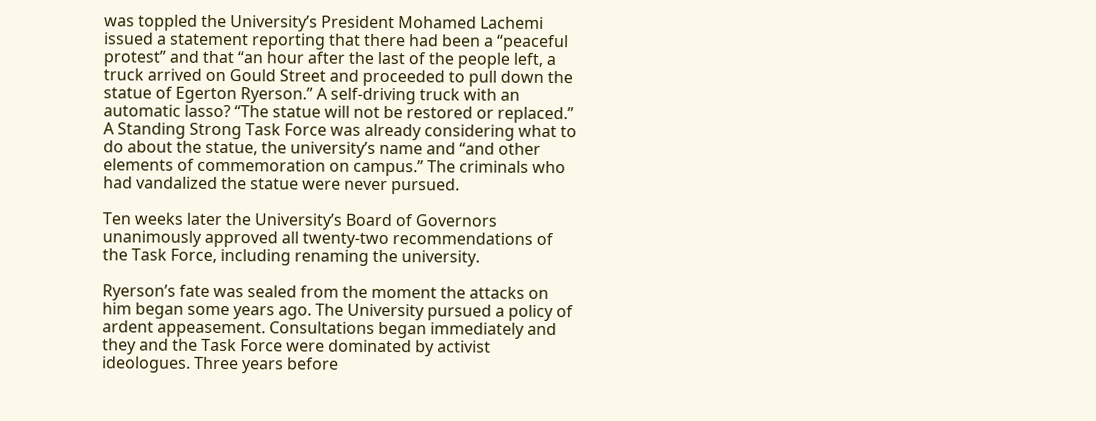was toppled the University’s President Mohamed Lachemi issued a statement reporting that there had been a “peaceful protest” and that “an hour after the last of the people left, a truck arrived on Gould Street and proceeded to pull down the statue of Egerton Ryerson.” A self-driving truck with an automatic lasso? “The statue will not be restored or replaced.” A Standing Strong Task Force was already considering what to do about the statue, the university’s name and “and other elements of commemoration on campus.” The criminals who had vandalized the statue were never pursued.

Ten weeks later the University’s Board of Governors unanimously approved all twenty-two recommendations of the Task Force, including renaming the university.

Ryerson’s fate was sealed from the moment the attacks on him began some years ago. The University pursued a policy of ardent appeasement. Consultations began immediately and they and the Task Force were dominated by activist ideologues. Three years before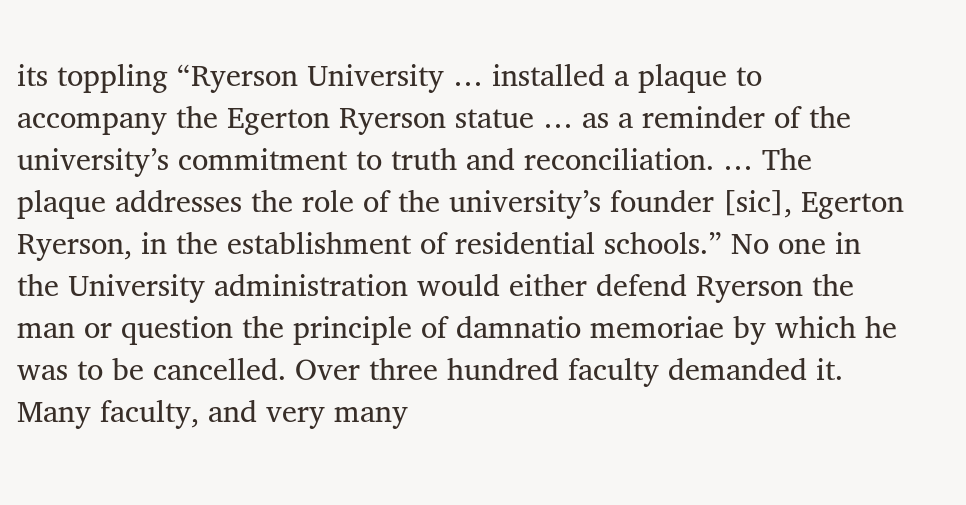its toppling “Ryerson University … installed a plaque to accompany the Egerton Ryerson statue … as a reminder of the university’s commitment to truth and reconciliation. … The plaque addresses the role of the university’s founder [sic], Egerton Ryerson, in the establishment of residential schools.” No one in the University administration would either defend Ryerson the man or question the principle of damnatio memoriae by which he was to be cancelled. Over three hundred faculty demanded it. Many faculty, and very many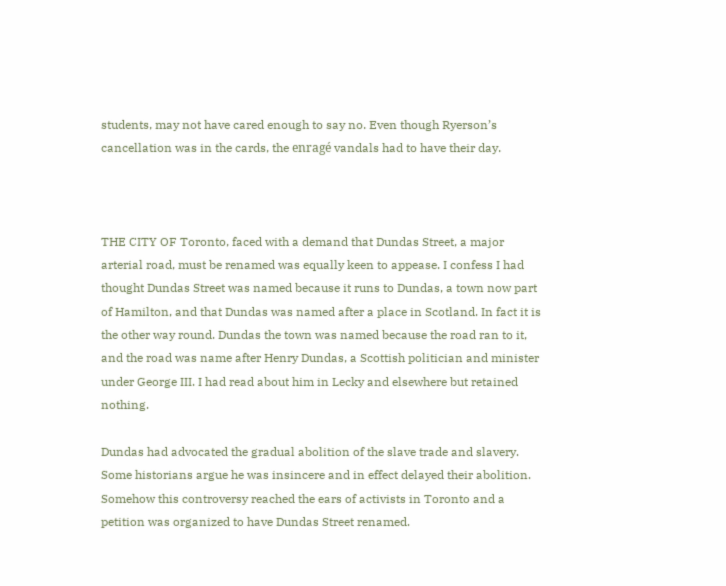students, may not have cared enough to say no. Even though Ryerson’s cancellation was in the cards, the enragé vandals had to have their day.



THE CITY OF Toronto, faced with a demand that Dundas Street, a major arterial road, must be renamed was equally keen to appease. I confess I had thought Dundas Street was named because it runs to Dundas, a town now part of Hamilton, and that Dundas was named after a place in Scotland. In fact it is the other way round. Dundas the town was named because the road ran to it, and the road was name after Henry Dundas, a Scottish politician and minister under George III. I had read about him in Lecky and elsewhere but retained nothing.

Dundas had advocated the gradual abolition of the slave trade and slavery. Some historians argue he was insincere and in effect delayed their abolition. Somehow this controversy reached the ears of activists in Toronto and a petition was organized to have Dundas Street renamed.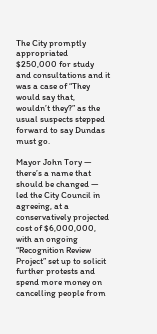The City promptly appropriated $250,000 for study and consultations and it was a case of “They would say that, wouldn’t they?” as the usual suspects stepped forward to say Dundas must go.

Mayor John Tory — there’s a name that should be changed — led the City Council in agreeing, at a conservatively projected cost of $6,000,000, with an ongoing “Recognition Review Project” set up to solicit further protests and spend more money on cancelling people from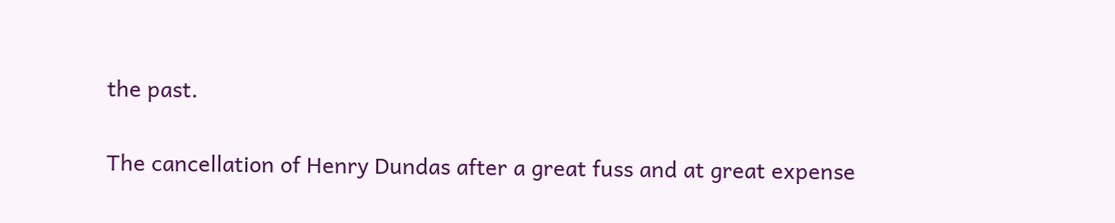the past.

The cancellation of Henry Dundas after a great fuss and at great expense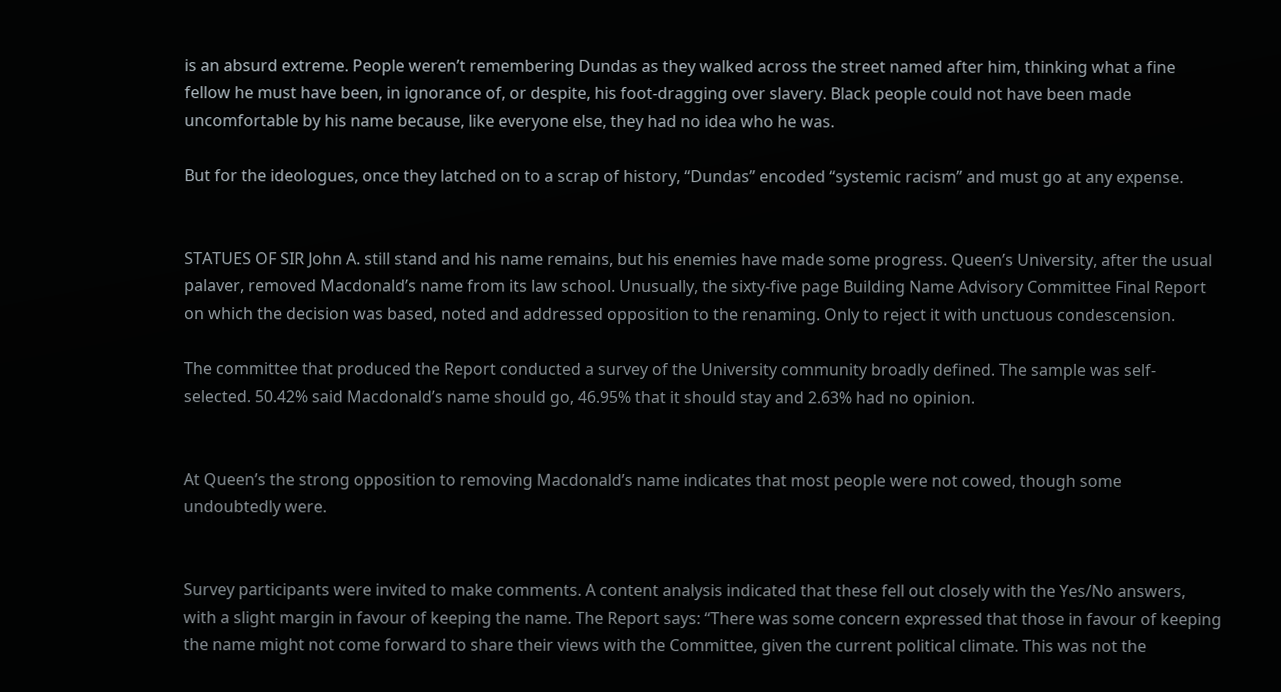is an absurd extreme. People weren’t remembering Dundas as they walked across the street named after him, thinking what a fine fellow he must have been, in ignorance of, or despite, his foot-dragging over slavery. Black people could not have been made uncomfortable by his name because, like everyone else, they had no idea who he was.

But for the ideologues, once they latched on to a scrap of history, “Dundas” encoded “systemic racism” and must go at any expense.


STATUES OF SIR John A. still stand and his name remains, but his enemies have made some progress. Queen’s University, after the usual palaver, removed Macdonald’s name from its law school. Unusually, the sixty-five page Building Name Advisory Committee Final Report on which the decision was based, noted and addressed opposition to the renaming. Only to reject it with unctuous condescension.

The committee that produced the Report conducted a survey of the University community broadly defined. The sample was self-selected. 50.42% said Macdonald’s name should go, 46.95% that it should stay and 2.63% had no opinion.


At Queen’s the strong opposition to removing Macdonald’s name indicates that most people were not cowed, though some undoubtedly were.


Survey participants were invited to make comments. A content analysis indicated that these fell out closely with the Yes/No answers, with a slight margin in favour of keeping the name. The Report says: “There was some concern expressed that those in favour of keeping the name might not come forward to share their views with the Committee, given the current political climate. This was not the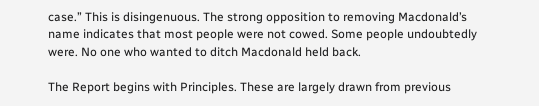case.” This is disingenuous. The strong opposition to removing Macdonald’s name indicates that most people were not cowed. Some people undoubtedly were. No one who wanted to ditch Macdonald held back.

The Report begins with Principles. These are largely drawn from previous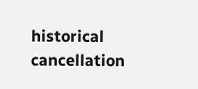historical cancellation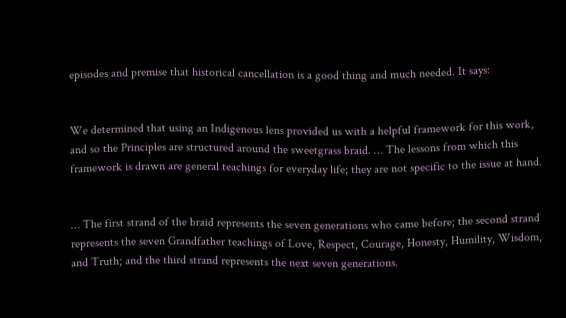episodes and premise that historical cancellation is a good thing and much needed. It says:


We determined that using an Indigenous lens provided us with a helpful framework for this work, and so the Principles are structured around the sweetgrass braid. … The lessons from which this framework is drawn are general teachings for everyday life; they are not specific to the issue at hand.


… The first strand of the braid represents the seven generations who came before; the second strand represents the seven Grandfather teachings of Love, Respect, Courage, Honesty, Humility, Wisdom, and Truth; and the third strand represents the next seven generations.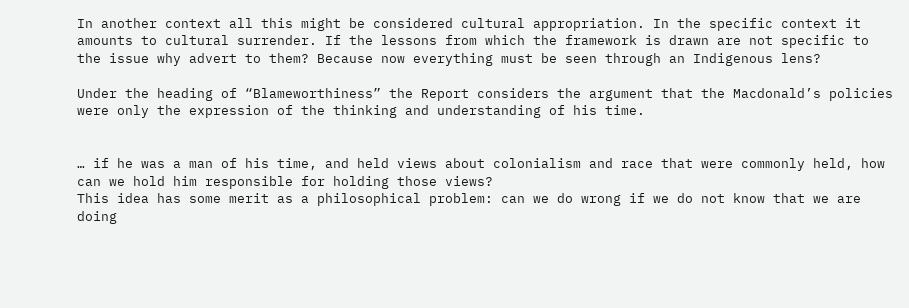In another context all this might be considered cultural appropriation. In the specific context it amounts to cultural surrender. If the lessons from which the framework is drawn are not specific to the issue why advert to them? Because now everything must be seen through an Indigenous lens?

Under the heading of “Blameworthiness” the Report considers the argument that the Macdonald’s policies were only the expression of the thinking and understanding of his time.


… if he was a man of his time, and held views about colonialism and race that were commonly held, how can we hold him responsible for holding those views?
This idea has some merit as a philosophical problem: can we do wrong if we do not know that we are doing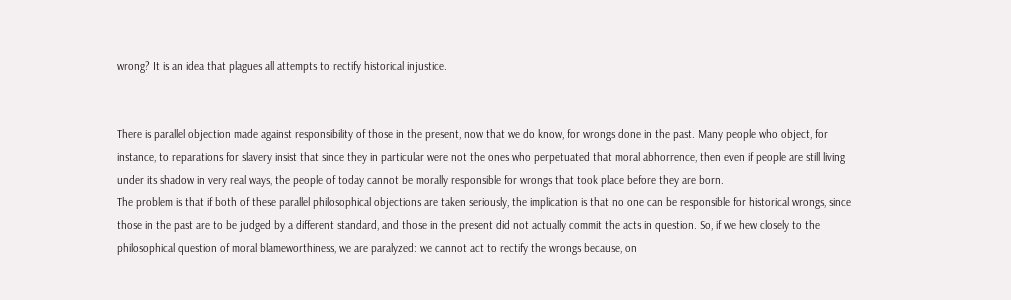wrong? It is an idea that plagues all attempts to rectify historical injustice.


There is parallel objection made against responsibility of those in the present, now that we do know, for wrongs done in the past. Many people who object, for instance, to reparations for slavery insist that since they in particular were not the ones who perpetuated that moral abhorrence, then even if people are still living under its shadow in very real ways, the people of today cannot be morally responsible for wrongs that took place before they are born.
The problem is that if both of these parallel philosophical objections are taken seriously, the implication is that no one can be responsible for historical wrongs, since those in the past are to be judged by a different standard, and those in the present did not actually commit the acts in question. So, if we hew closely to the philosophical question of moral blameworthiness, we are paralyzed: we cannot act to rectify the wrongs because, on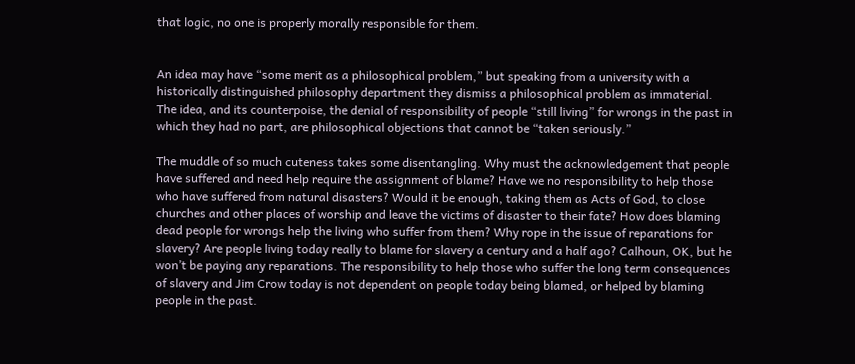that logic, no one is properly morally responsible for them.


An idea may have “some merit as a philosophical problem,” but speaking from a university with a historically distinguished philosophy department they dismiss a philosophical problem as immaterial. The idea, and its counterpoise, the denial of responsibility of people “still living” for wrongs in the past in which they had no part, are philosophical objections that cannot be “taken seriously.”

The muddle of so much cuteness takes some disentangling. Why must the acknowledgement that people have suffered and need help require the assignment of blame? Have we no responsibility to help those who have suffered from natural disasters? Would it be enough, taking them as Acts of God, to close churches and other places of worship and leave the victims of disaster to their fate? How does blaming dead people for wrongs help the living who suffer from them? Why rope in the issue of reparations for slavery? Are people living today really to blame for slavery a century and a half ago? Calhoun, OK, but he won’t be paying any reparations. The responsibility to help those who suffer the long term consequences of slavery and Jim Crow today is not dependent on people today being blamed, or helped by blaming people in the past.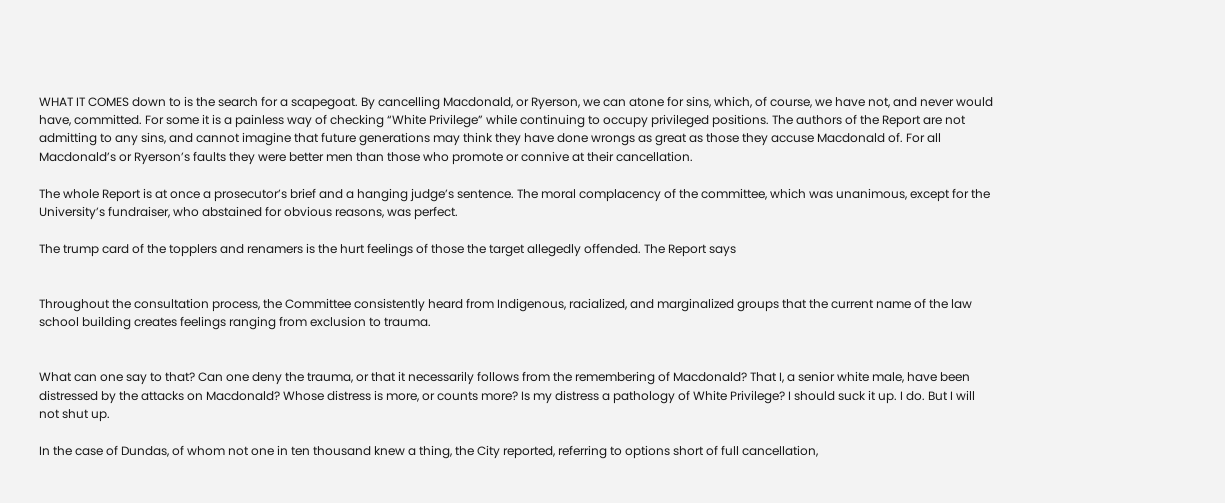WHAT IT COMES down to is the search for a scapegoat. By cancelling Macdonald, or Ryerson, we can atone for sins, which, of course, we have not, and never would have, committed. For some it is a painless way of checking “White Privilege” while continuing to occupy privileged positions. The authors of the Report are not admitting to any sins, and cannot imagine that future generations may think they have done wrongs as great as those they accuse Macdonald of. For all Macdonald’s or Ryerson’s faults they were better men than those who promote or connive at their cancellation.

The whole Report is at once a prosecutor’s brief and a hanging judge’s sentence. The moral complacency of the committee, which was unanimous, except for the University’s fundraiser, who abstained for obvious reasons, was perfect.

The trump card of the topplers and renamers is the hurt feelings of those the target allegedly offended. The Report says


Throughout the consultation process, the Committee consistently heard from Indigenous, racialized, and marginalized groups that the current name of the law school building creates feelings ranging from exclusion to trauma.


What can one say to that? Can one deny the trauma, or that it necessarily follows from the remembering of Macdonald? That I, a senior white male, have been distressed by the attacks on Macdonald? Whose distress is more, or counts more? Is my distress a pathology of White Privilege? I should suck it up. I do. But I will not shut up.

In the case of Dundas, of whom not one in ten thousand knew a thing, the City reported, referring to options short of full cancellation,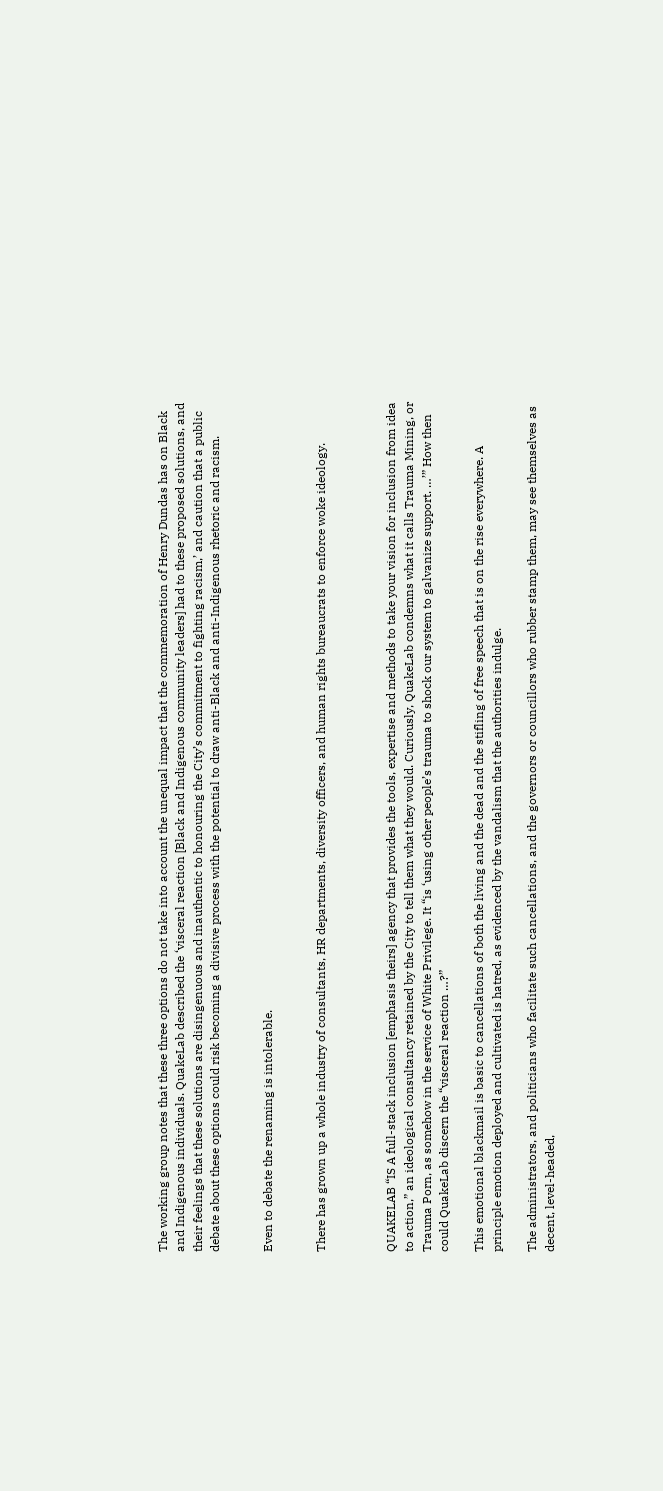The working group notes that these three options do not take into account the unequal impact that the commemoration of Henry Dundas has on Black and Indigenous individuals. QuakeLab described the ‘visceral reaction [Black and Indigenous community leaders] had to these proposed solutions, and their feelings that these solutions are disingenuous and inauthentic to honouring the City’s commitment to fighting racism,’ and caution that a public debate about these options could risk becoming a divisive process with the potential to draw anti-Black and anti-Indigenous rhetoric and racism.


Even to debate the renaming is intolerable.


There has grown up a whole industry of consultants, HR departments, diversity officers, and human rights bureaucrats to enforce woke ideology.



QUAKELAB “IS A full-stack inclusion [emphasis theirs] agency that provides the tools, expertise and methods to take your vision for inclusion from idea to action,” an ideological consultancy retained by the City to tell them what they would. Curiously, QuakeLab condemns what it calls Trauma Mining, or Trauma Porn, as somehow in the service of White Privilege. It “is ‘using other people’s trauma to shock our system to galvanize support. …’” How then could QuakeLab discern the “visceral reaction …?”

This emotional blackmail is basic to cancellations of both the living and the dead and the stifling of free speech that is on the rise everywhere. A principle emotion deployed and cultivated is hatred, as evidenced by the vandalism that the authorities indulge.

The administrators, and politicians who facilitate such cancellations, and the governors or councillors who rubber stamp them, may see themselves as decent, level-headed,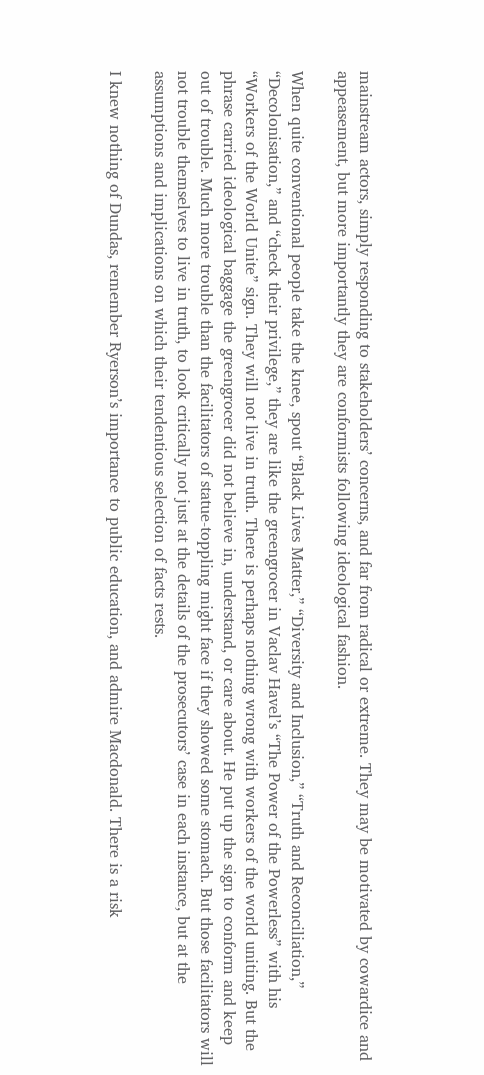mainstream actors, simply responding to stakeholders’ concerns, and far from radical or extreme. They may be motivated by cowardice and appeasement, but more importantly they are conformists following ideological fashion.

When quite conventional people take the knee, spout “Black Lives Matter,” “Diversity and Inclusion,” “Truth and Reconciliation,” “Decolonisation,” and “check their privilege,” they are like the greengrocer in Vaclav Havel’s “The Power of the Powerless” with his “Workers of the World Unite” sign. They will not live in truth. There is perhaps nothing wrong with workers of the world uniting. But the phrase carried ideological baggage the greengrocer did not believe in, understand, or care about. He put up the sign to conform and keep out of trouble. Much more trouble than the facilitators of statue-toppling might face if they showed some stomach. But those facilitators will not trouble themselves to live in truth, to look critically not just at the details of the prosecutors’ case in each instance, but at the assumptions and implications on which their tendentious selection of facts rests.

I knew nothing of Dundas, remember Ryerson’s importance to public education, and admire Macdonald. There is a risk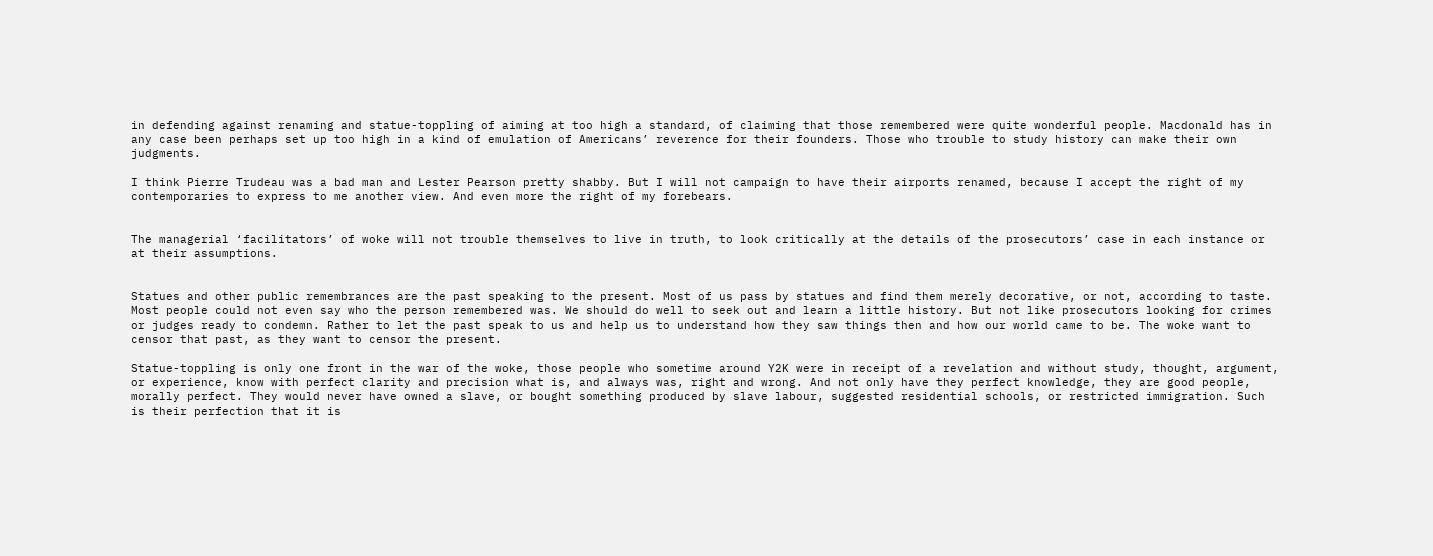in defending against renaming and statue-toppling of aiming at too high a standard, of claiming that those remembered were quite wonderful people. Macdonald has in any case been perhaps set up too high in a kind of emulation of Americans’ reverence for their founders. Those who trouble to study history can make their own judgments.

I think Pierre Trudeau was a bad man and Lester Pearson pretty shabby. But I will not campaign to have their airports renamed, because I accept the right of my contemporaries to express to me another view. And even more the right of my forebears.


The managerial ‘facilitators’ of woke will not trouble themselves to live in truth, to look critically at the details of the prosecutors’ case in each instance or at their assumptions.


Statues and other public remembrances are the past speaking to the present. Most of us pass by statues and find them merely decorative, or not, according to taste. Most people could not even say who the person remembered was. We should do well to seek out and learn a little history. But not like prosecutors looking for crimes or judges ready to condemn. Rather to let the past speak to us and help us to understand how they saw things then and how our world came to be. The woke want to censor that past, as they want to censor the present.

Statue-toppling is only one front in the war of the woke, those people who sometime around Y2K were in receipt of a revelation and without study, thought, argument, or experience, know with perfect clarity and precision what is, and always was, right and wrong. And not only have they perfect knowledge, they are good people, morally perfect. They would never have owned a slave, or bought something produced by slave labour, suggested residential schools, or restricted immigration. Such is their perfection that it is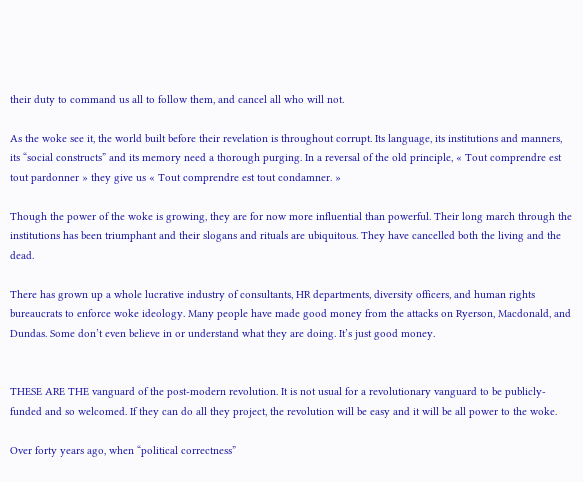their duty to command us all to follow them, and cancel all who will not.

As the woke see it, the world built before their revelation is throughout corrupt. Its language, its institutions and manners, its “social constructs” and its memory need a thorough purging. In a reversal of the old principle, « Tout comprendre est tout pardonner » they give us « Tout comprendre est tout condamner. »

Though the power of the woke is growing, they are for now more influential than powerful. Their long march through the institutions has been triumphant and their slogans and rituals are ubiquitous. They have cancelled both the living and the dead.

There has grown up a whole lucrative industry of consultants, HR departments, diversity officers, and human rights bureaucrats to enforce woke ideology. Many people have made good money from the attacks on Ryerson, Macdonald, and Dundas. Some don’t even believe in or understand what they are doing. It’s just good money.


THESE ARE THE vanguard of the post-modern revolution. It is not usual for a revolutionary vanguard to be publicly-funded and so welcomed. If they can do all they project, the revolution will be easy and it will be all power to the woke.

Over forty years ago, when “political correctness”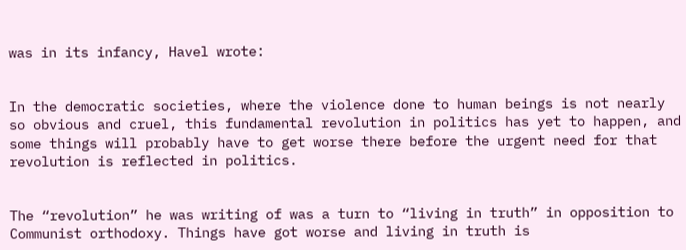was in its infancy, Havel wrote:


In the democratic societies, where the violence done to human beings is not nearly so obvious and cruel, this fundamental revolution in politics has yet to happen, and some things will probably have to get worse there before the urgent need for that revolution is reflected in politics.


The “revolution” he was writing of was a turn to “living in truth” in opposition to Communist orthodoxy. Things have got worse and living in truth is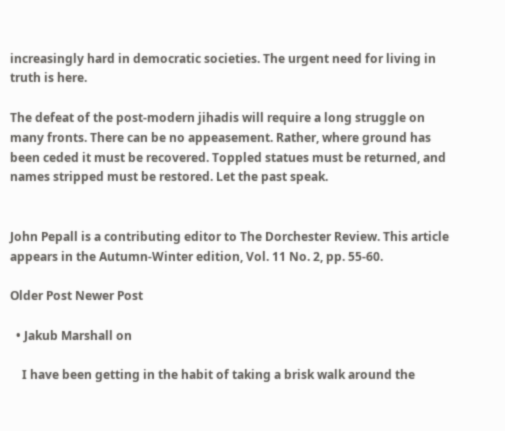increasingly hard in democratic societies. The urgent need for living in truth is here.

The defeat of the post-modern jihadis will require a long struggle on many fronts. There can be no appeasement. Rather, where ground has been ceded it must be recovered. Toppled statues must be returned, and names stripped must be restored. Let the past speak.


John Pepall is a contributing editor to The Dorchester Review. This article appears in the Autumn-Winter edition, Vol. 11 No. 2, pp. 55-60.

Older Post Newer Post

  • Jakub Marshall on

    I have been getting in the habit of taking a brisk walk around the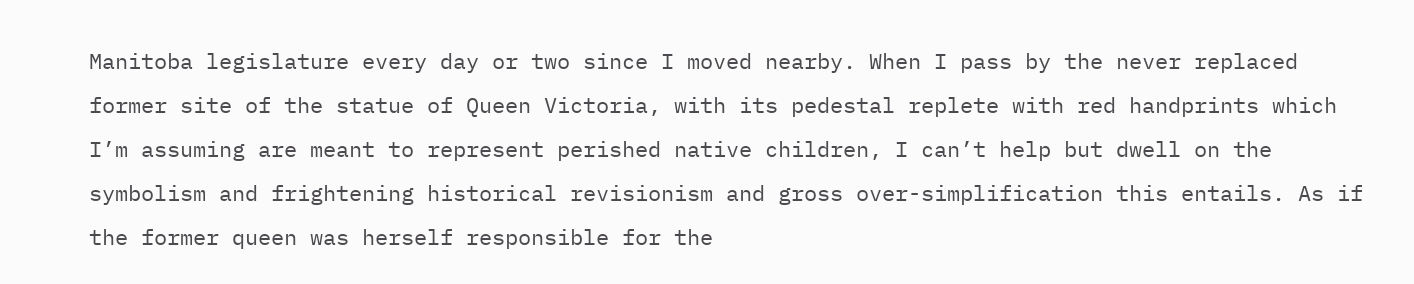Manitoba legislature every day or two since I moved nearby. When I pass by the never replaced former site of the statue of Queen Victoria, with its pedestal replete with red handprints which I’m assuming are meant to represent perished native children, I can’t help but dwell on the symbolism and frightening historical revisionism and gross over-simplification this entails. As if the former queen was herself responsible for the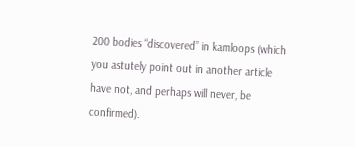200 bodies “discovered” in kamloops (which you astutely point out in another article have not, and perhaps will never, be confirmed).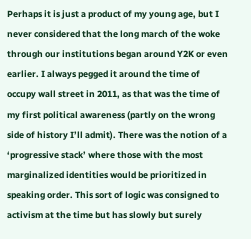Perhaps it is just a product of my young age, but I never considered that the long march of the woke through our institutions began around Y2K or even earlier. I always pegged it around the time of occupy wall street in 2011, as that was the time of my first political awareness (partly on the wrong side of history I’ll admit). There was the notion of a ‘progressive stack’ where those with the most marginalized identities would be prioritized in speaking order. This sort of logic was consigned to activism at the time but has slowly but surely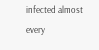infected almost every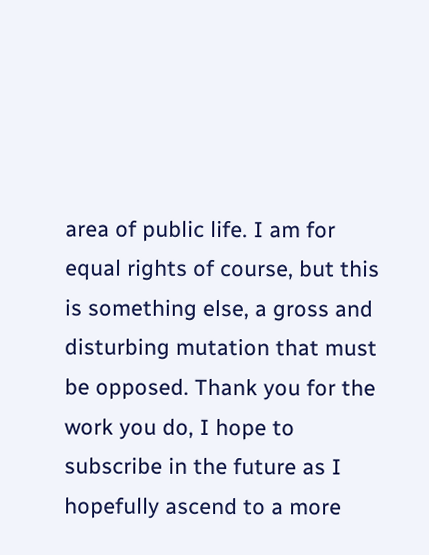area of public life. I am for equal rights of course, but this is something else, a gross and disturbing mutation that must be opposed. Thank you for the work you do, I hope to subscribe in the future as I hopefully ascend to a more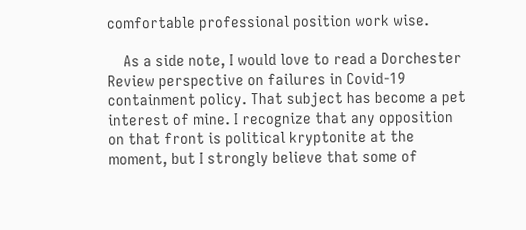comfortable professional position work wise.

    As a side note, I would love to read a Dorchester Review perspective on failures in Covid-19 containment policy. That subject has become a pet interest of mine. I recognize that any opposition on that front is political kryptonite at the moment, but I strongly believe that some of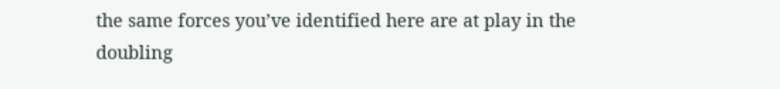the same forces you’ve identified here are at play in the doubling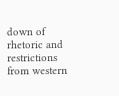down of rhetoric and restrictions from western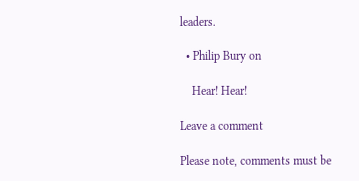leaders.

  • Philip Bury on

    Hear! Hear!

Leave a comment

Please note, comments must be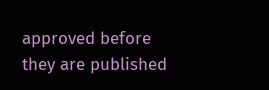approved before they are published